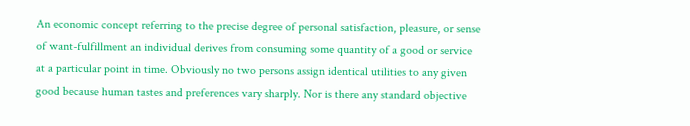An economic concept referring to the precise degree of personal satisfaction, pleasure, or sense of want-fulfillment an individual derives from consuming some quantity of a good or service at a particular point in time. Obviously no two persons assign identical utilities to any given good because human tastes and preferences vary sharply. Nor is there any standard objective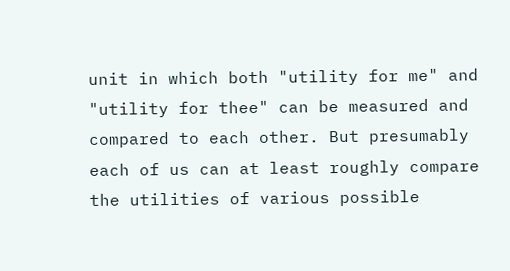unit in which both "utility for me" and "utility for thee" can be measured and compared to each other. But presumably each of us can at least roughly compare the utilities of various possible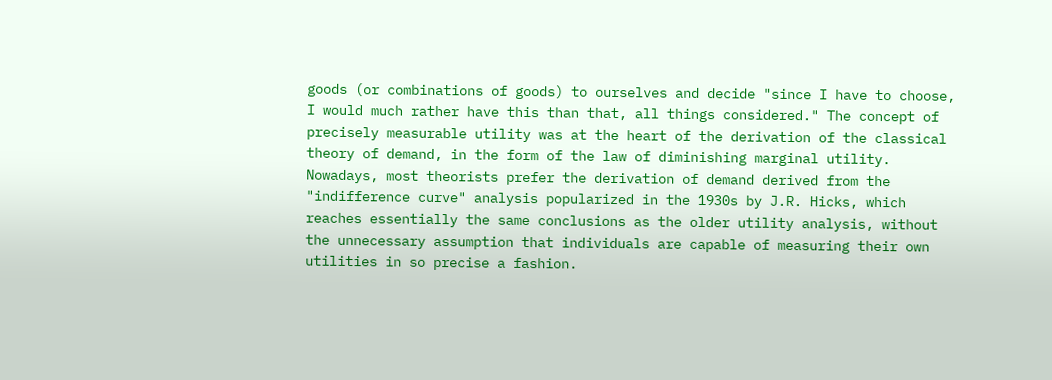goods (or combinations of goods) to ourselves and decide "since I have to choose, I would much rather have this than that, all things considered." The concept of precisely measurable utility was at the heart of the derivation of the classical theory of demand, in the form of the law of diminishing marginal utility. Nowadays, most theorists prefer the derivation of demand derived from the "indifference curve" analysis popularized in the 1930s by J.R. Hicks, which reaches essentially the same conclusions as the older utility analysis, without the unnecessary assumption that individuals are capable of measuring their own utilities in so precise a fashion.